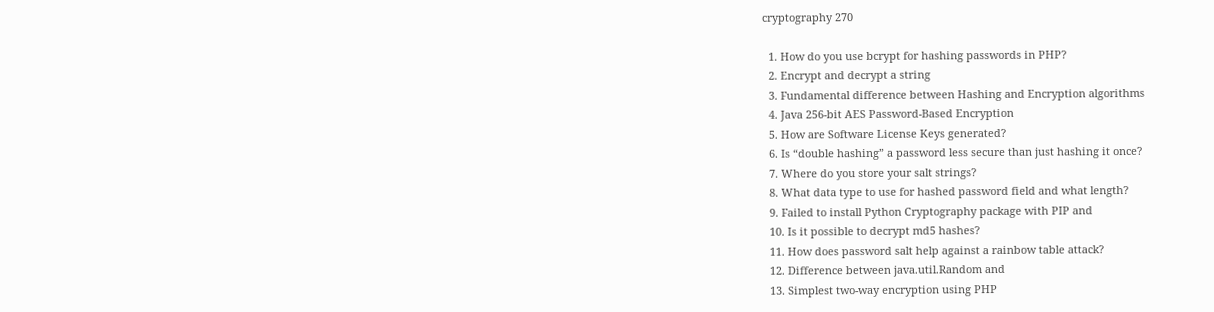cryptography 270

  1. How do you use bcrypt for hashing passwords in PHP?
  2. Encrypt and decrypt a string
  3. Fundamental difference between Hashing and Encryption algorithms
  4. Java 256-bit AES Password-Based Encryption
  5. How are Software License Keys generated?
  6. Is “double hashing” a password less secure than just hashing it once?
  7. Where do you store your salt strings?
  8. What data type to use for hashed password field and what length?
  9. Failed to install Python Cryptography package with PIP and
  10. Is it possible to decrypt md5 hashes?
  11. How does password salt help against a rainbow table attack?
  12. Difference between java.util.Random and
  13. Simplest two-way encryption using PHP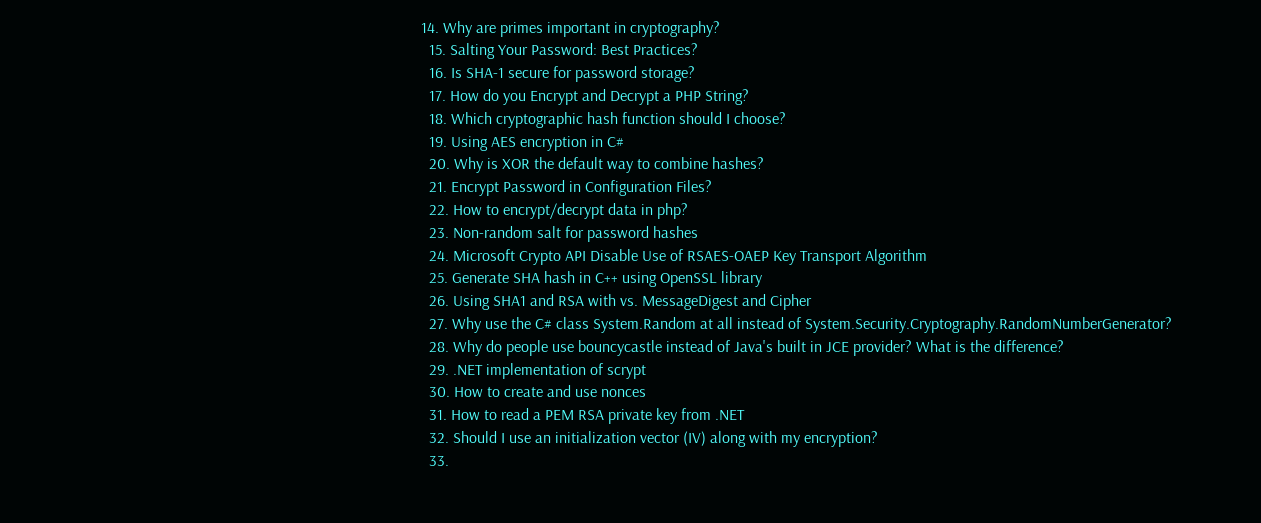14. Why are primes important in cryptography?
  15. Salting Your Password: Best Practices?
  16. Is SHA-1 secure for password storage?
  17. How do you Encrypt and Decrypt a PHP String?
  18. Which cryptographic hash function should I choose?
  19. Using AES encryption in C#
  20. Why is XOR the default way to combine hashes?
  21. Encrypt Password in Configuration Files?
  22. How to encrypt/decrypt data in php?
  23. Non-random salt for password hashes
  24. Microsoft Crypto API Disable Use of RSAES-OAEP Key Transport Algorithm
  25. Generate SHA hash in C++ using OpenSSL library
  26. Using SHA1 and RSA with vs. MessageDigest and Cipher
  27. Why use the C# class System.Random at all instead of System.Security.Cryptography.RandomNumberGenerator?
  28. Why do people use bouncycastle instead of Java's built in JCE provider? What is the difference?
  29. .NET implementation of scrypt
  30. How to create and use nonces
  31. How to read a PEM RSA private key from .NET
  32. Should I use an initialization vector (IV) along with my encryption?
  33.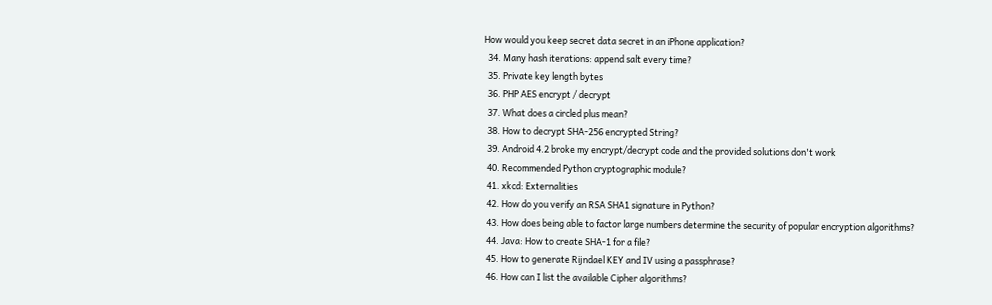How would you keep secret data secret in an iPhone application?
  34. Many hash iterations: append salt every time?
  35. Private key length bytes
  36. PHP AES encrypt / decrypt
  37. What does a circled plus mean?
  38. How to decrypt SHA-256 encrypted String?
  39. Android 4.2 broke my encrypt/decrypt code and the provided solutions don't work
  40. Recommended Python cryptographic module?
  41. xkcd: Externalities
  42. How do you verify an RSA SHA1 signature in Python?
  43. How does being able to factor large numbers determine the security of popular encryption algorithms?
  44. Java: How to create SHA-1 for a file?
  45. How to generate Rijndael KEY and IV using a passphrase?
  46. How can I list the available Cipher algorithms?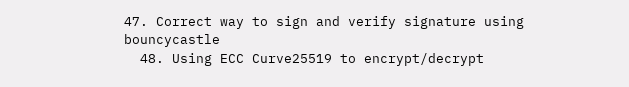47. Correct way to sign and verify signature using bouncycastle
  48. Using ECC Curve25519 to encrypt/decrypt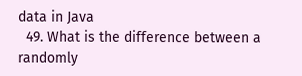data in Java
  49. What is the difference between a randomly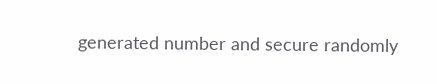generated number and secure randomly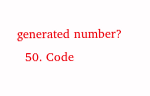generated number?
  50. Code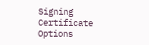Signing Certificate Options